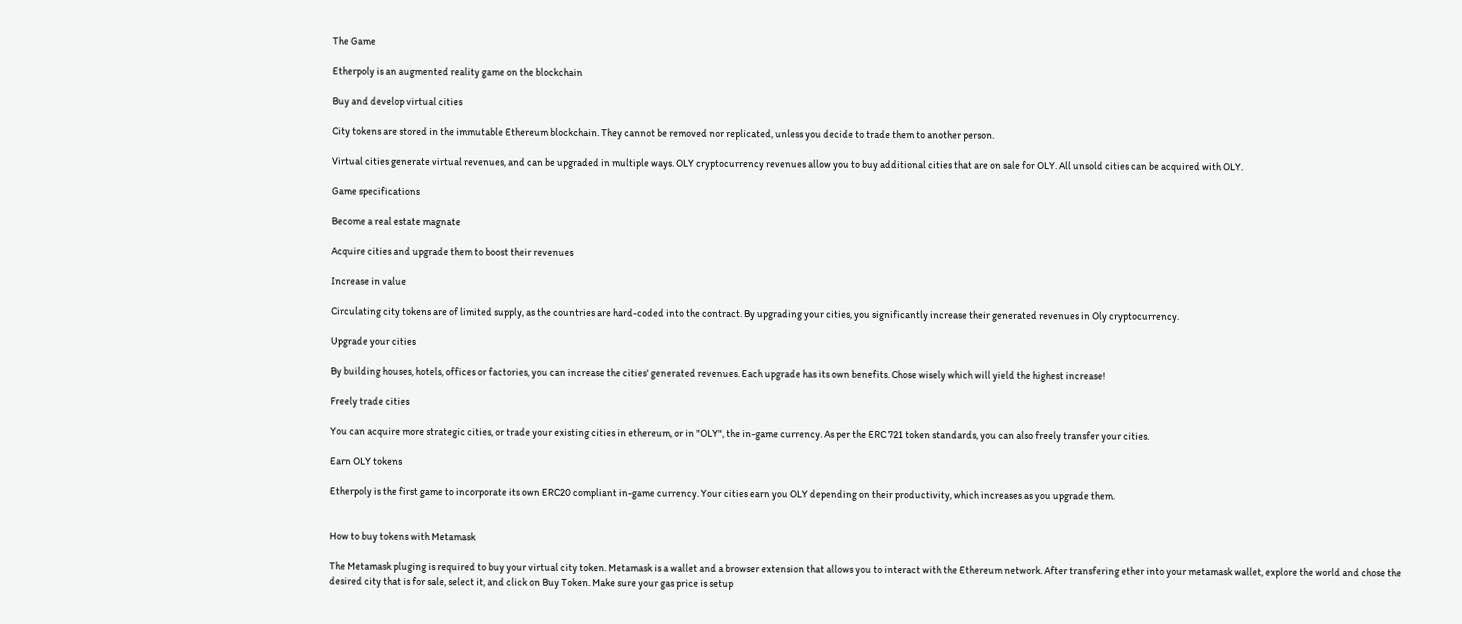The Game

Etherpoly is an augmented reality game on the blockchain

Buy and develop virtual cities

City tokens are stored in the immutable Ethereum blockchain. They cannot be removed nor replicated, unless you decide to trade them to another person.

Virtual cities generate virtual revenues, and can be upgraded in multiple ways. OLY cryptocurrency revenues allow you to buy additional cities that are on sale for OLY. All unsold cities can be acquired with OLY.

Game specifications

Become a real estate magnate

Acquire cities and upgrade them to boost their revenues

Increase in value

Circulating city tokens are of limited supply, as the countries are hard-coded into the contract. By upgrading your cities, you significantly increase their generated revenues in Oly cryptocurrency.

Upgrade your cities

By building houses, hotels, offices or factories, you can increase the cities' generated revenues. Each upgrade has its own benefits. Chose wisely which will yield the highest increase!

Freely trade cities

You can acquire more strategic cities, or trade your existing cities in ethereum, or in "OLY", the in-game currency. As per the ERC 721 token standards, you can also freely transfer your cities.

Earn OLY tokens

Etherpoly is the first game to incorporate its own ERC20 compliant in-game currency. Your cities earn you OLY depending on their productivity, which increases as you upgrade them.


How to buy tokens with Metamask

The Metamask pluging is required to buy your virtual city token. Metamask is a wallet and a browser extension that allows you to interact with the Ethereum network. After transfering ether into your metamask wallet, explore the world and chose the desired city that is for sale, select it, and click on Buy Token. Make sure your gas price is setup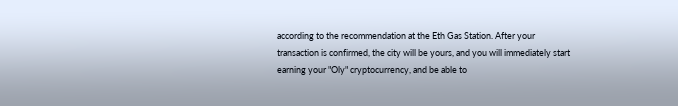according to the recommendation at the Eth Gas Station. After your transaction is confirmed, the city will be yours, and you will immediately start earning your "Oly" cryptocurrency, and be able to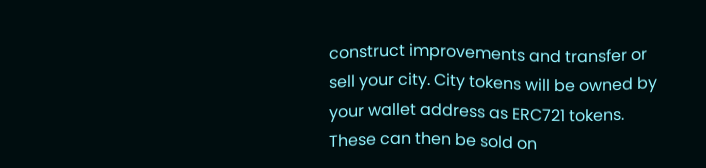construct improvements and transfer or sell your city. City tokens will be owned by your wallet address as ERC721 tokens. These can then be sold on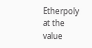Etherpoly at the value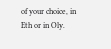of your choice, in Eth or in Oly.